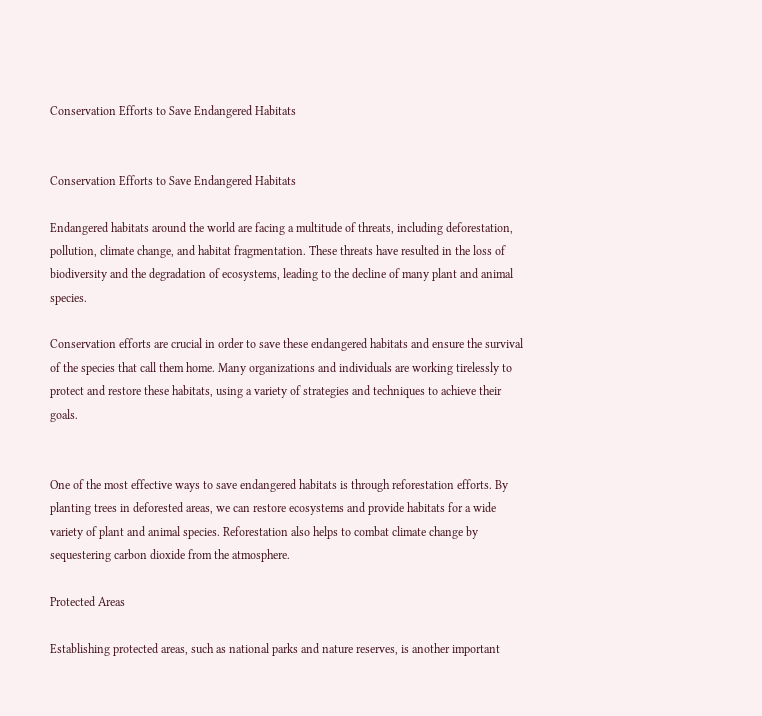Conservation Efforts to Save Endangered Habitats


Conservation Efforts to Save Endangered Habitats

Endangered habitats around the world are facing a multitude of threats, including deforestation, pollution, climate change, and habitat fragmentation. These threats have resulted in the loss of biodiversity and the degradation of ecosystems, leading to the decline of many plant and animal species.

Conservation efforts are crucial in order to save these endangered habitats and ensure the survival of the species that call them home. Many organizations and individuals are working tirelessly to protect and restore these habitats, using a variety of strategies and techniques to achieve their goals.


One of the most effective ways to save endangered habitats is through reforestation efforts. By planting trees in deforested areas, we can restore ecosystems and provide habitats for a wide variety of plant and animal species. Reforestation also helps to combat climate change by sequestering carbon dioxide from the atmosphere.

Protected Areas

Establishing protected areas, such as national parks and nature reserves, is another important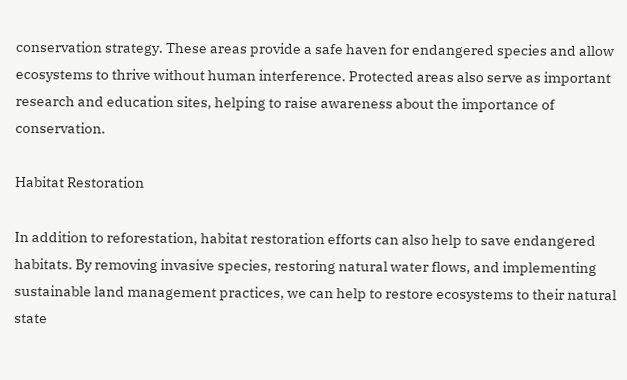conservation strategy. These areas provide a safe haven for endangered species and allow ecosystems to thrive without human interference. Protected areas also serve as important research and education sites, helping to raise awareness about the importance of conservation.

Habitat Restoration

In addition to reforestation, habitat restoration efforts can also help to save endangered habitats. By removing invasive species, restoring natural water flows, and implementing sustainable land management practices, we can help to restore ecosystems to their natural state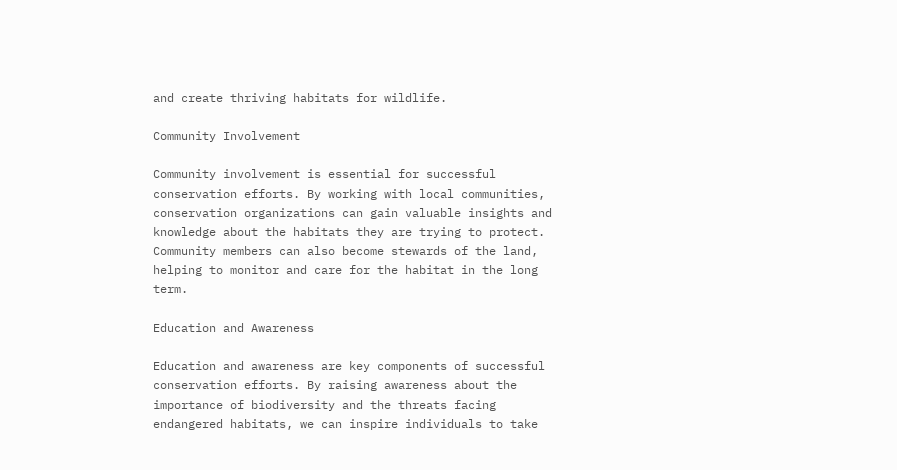and create thriving habitats for wildlife.

Community Involvement

Community involvement is essential for successful conservation efforts. By working with local communities, conservation organizations can gain valuable insights and knowledge about the habitats they are trying to protect. Community members can also become stewards of the land, helping to monitor and care for the habitat in the long term.

Education and Awareness

Education and awareness are key components of successful conservation efforts. By raising awareness about the importance of biodiversity and the threats facing endangered habitats, we can inspire individuals to take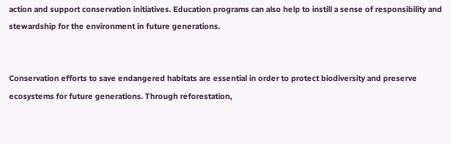action and support conservation initiatives. Education programs can also help to instill a sense of responsibility and stewardship for the environment in future generations.


Conservation efforts to save endangered habitats are essential in order to protect biodiversity and preserve ecosystems for future generations. Through reforestation,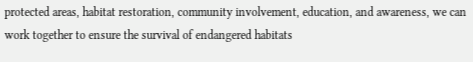protected areas, habitat restoration, community involvement, education, and awareness, we can work together to ensure the survival of endangered habitats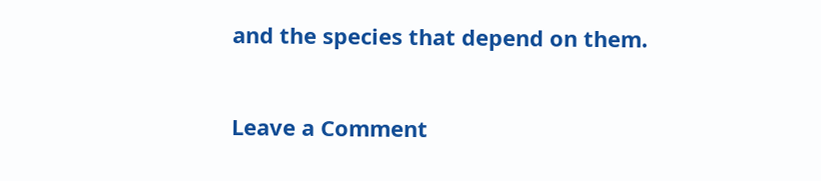and the species that depend on them.


Leave a Comment